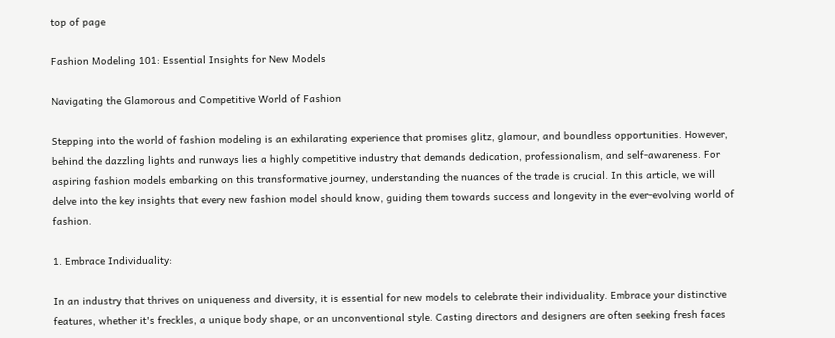top of page

Fashion Modeling 101: Essential Insights for New Models

Navigating the Glamorous and Competitive World of Fashion

Stepping into the world of fashion modeling is an exhilarating experience that promises glitz, glamour, and boundless opportunities. However, behind the dazzling lights and runways lies a highly competitive industry that demands dedication, professionalism, and self-awareness. For aspiring fashion models embarking on this transformative journey, understanding the nuances of the trade is crucial. In this article, we will delve into the key insights that every new fashion model should know, guiding them towards success and longevity in the ever-evolving world of fashion.

1. Embrace Individuality:

In an industry that thrives on uniqueness and diversity, it is essential for new models to celebrate their individuality. Embrace your distinctive features, whether it's freckles, a unique body shape, or an unconventional style. Casting directors and designers are often seeking fresh faces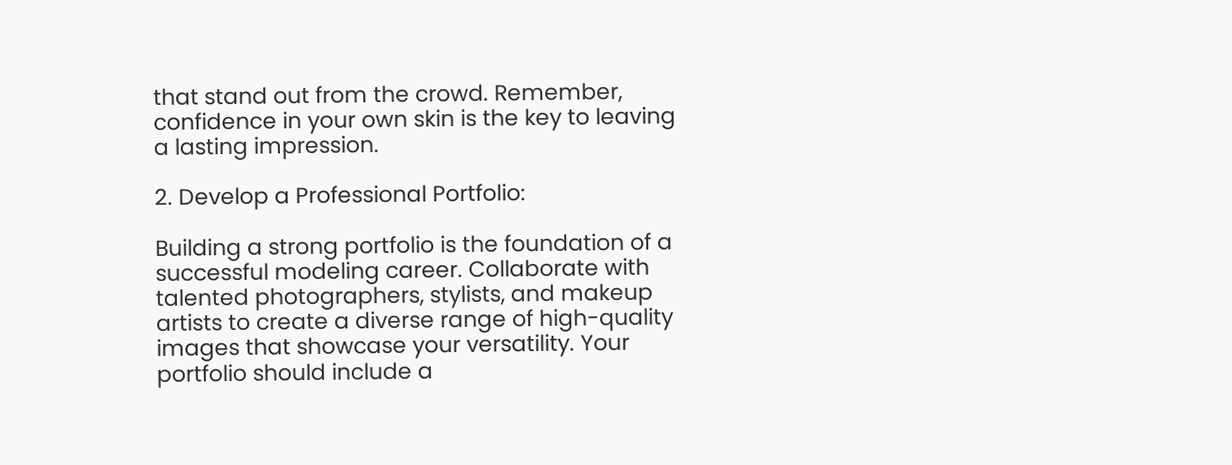that stand out from the crowd. Remember, confidence in your own skin is the key to leaving a lasting impression.

2. Develop a Professional Portfolio:

Building a strong portfolio is the foundation of a successful modeling career. Collaborate with talented photographers, stylists, and makeup artists to create a diverse range of high-quality images that showcase your versatility. Your portfolio should include a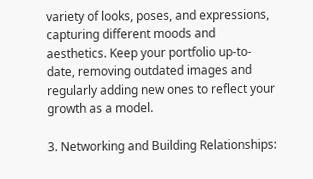variety of looks, poses, and expressions, capturing different moods and aesthetics. Keep your portfolio up-to-date, removing outdated images and regularly adding new ones to reflect your growth as a model.

3. Networking and Building Relationships: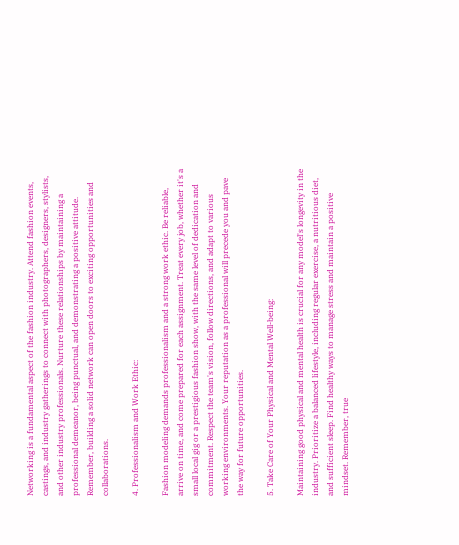Networking is a fundamental aspect of the fashion industry. Attend fashion events, castings, and industry gatherings to connect with photographers, designers, stylists, and other industry professionals. Nurture these relationships by maintaining a professional demeanor, being punctual, and demonstrating a positive attitude. Remember, building a solid network can open doors to exciting opportunities and collaborations.

4. Professionalism and Work Ethic:

Fashion modeling demands professionalism and a strong work ethic. Be reliable, arrive on time, and come prepared for each assignment. Treat every job, whether it's a small local gig or a prestigious fashion show, with the same level of dedication and commitment. Respect the team's vision, follow directions, and adapt to various working environments. Your reputation as a professional will precede you and pave the way for future opportunities.

5. Take Care of Your Physical and Mental Well-being:

Maintaining good physical and mental health is crucial for any model's longevity in the industry. Prioritize a balanced lifestyle, including regular exercise, a nutritious diet, and sufficient sleep. Find healthy ways to manage stress and maintain a positive mindset. Remember, true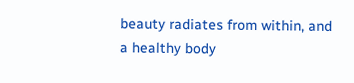beauty radiates from within, and a healthy body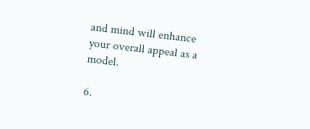and mind will enhance your overall appeal as a model.

6.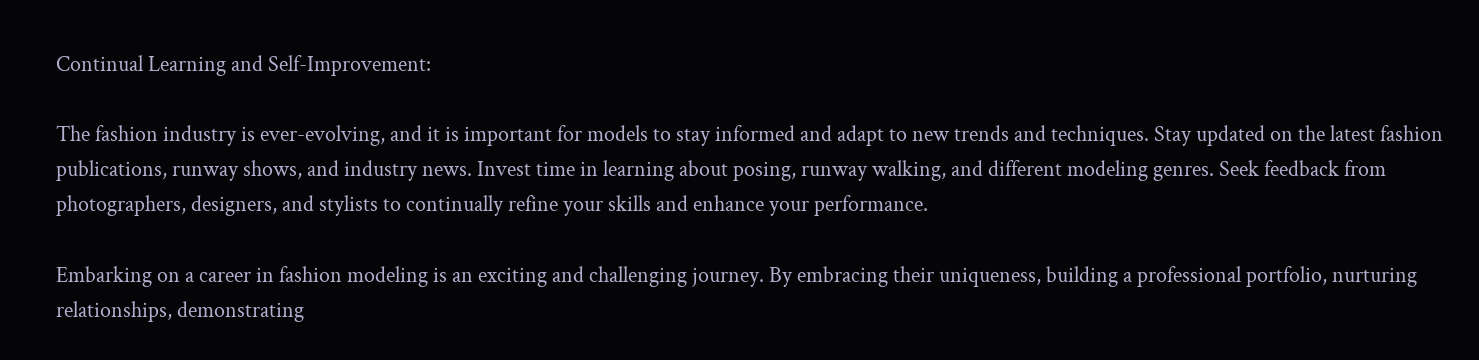Continual Learning and Self-Improvement:

The fashion industry is ever-evolving, and it is important for models to stay informed and adapt to new trends and techniques. Stay updated on the latest fashion publications, runway shows, and industry news. Invest time in learning about posing, runway walking, and different modeling genres. Seek feedback from photographers, designers, and stylists to continually refine your skills and enhance your performance.

Embarking on a career in fashion modeling is an exciting and challenging journey. By embracing their uniqueness, building a professional portfolio, nurturing relationships, demonstrating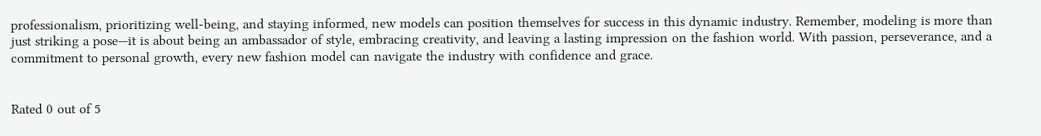professionalism, prioritizing well-being, and staying informed, new models can position themselves for success in this dynamic industry. Remember, modeling is more than just striking a pose—it is about being an ambassador of style, embracing creativity, and leaving a lasting impression on the fashion world. With passion, perseverance, and a commitment to personal growth, every new fashion model can navigate the industry with confidence and grace.


Rated 0 out of 5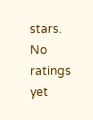stars.
No ratings yet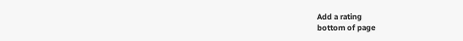Add a rating
bottom of page